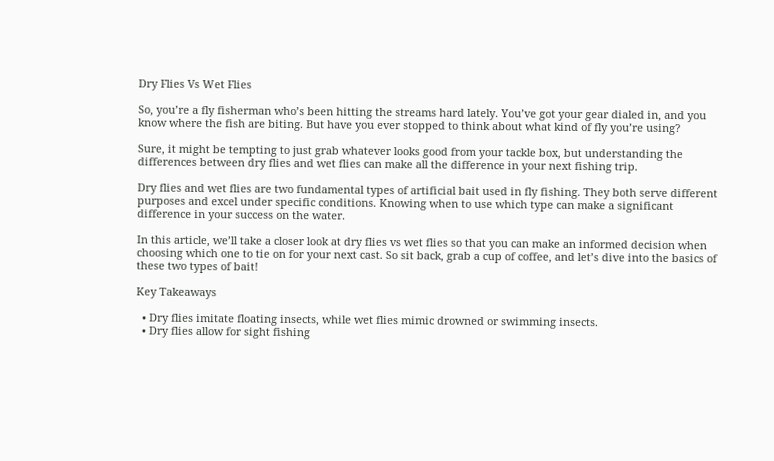Dry Flies Vs Wet Flies

So, you’re a fly fisherman who’s been hitting the streams hard lately. You’ve got your gear dialed in, and you know where the fish are biting. But have you ever stopped to think about what kind of fly you’re using?

Sure, it might be tempting to just grab whatever looks good from your tackle box, but understanding the differences between dry flies and wet flies can make all the difference in your next fishing trip.

Dry flies and wet flies are two fundamental types of artificial bait used in fly fishing. They both serve different purposes and excel under specific conditions. Knowing when to use which type can make a significant difference in your success on the water.

In this article, we’ll take a closer look at dry flies vs wet flies so that you can make an informed decision when choosing which one to tie on for your next cast. So sit back, grab a cup of coffee, and let’s dive into the basics of these two types of bait!

Key Takeaways

  • Dry flies imitate floating insects, while wet flies mimic drowned or swimming insects.
  • Dry flies allow for sight fishing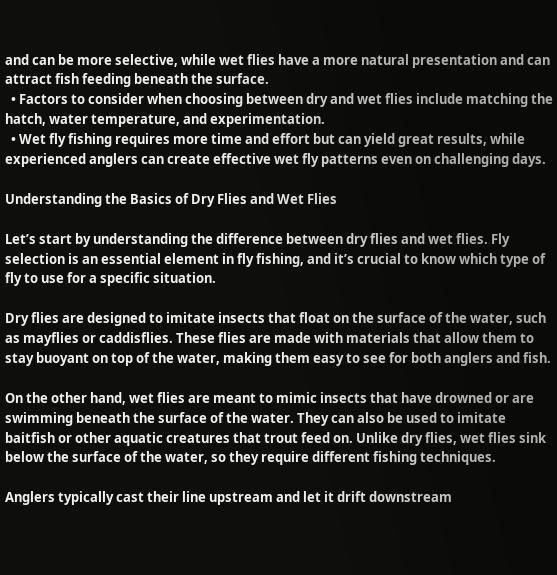and can be more selective, while wet flies have a more natural presentation and can attract fish feeding beneath the surface.
  • Factors to consider when choosing between dry and wet flies include matching the hatch, water temperature, and experimentation.
  • Wet fly fishing requires more time and effort but can yield great results, while experienced anglers can create effective wet fly patterns even on challenging days.

Understanding the Basics of Dry Flies and Wet Flies

Let’s start by understanding the difference between dry flies and wet flies. Fly selection is an essential element in fly fishing, and it’s crucial to know which type of fly to use for a specific situation.

Dry flies are designed to imitate insects that float on the surface of the water, such as mayflies or caddisflies. These flies are made with materials that allow them to stay buoyant on top of the water, making them easy to see for both anglers and fish.

On the other hand, wet flies are meant to mimic insects that have drowned or are swimming beneath the surface of the water. They can also be used to imitate baitfish or other aquatic creatures that trout feed on. Unlike dry flies, wet flies sink below the surface of the water, so they require different fishing techniques.

Anglers typically cast their line upstream and let it drift downstream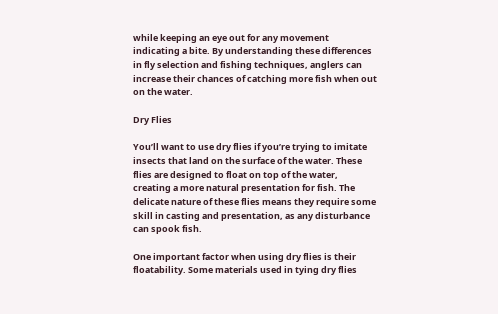while keeping an eye out for any movement indicating a bite. By understanding these differences in fly selection and fishing techniques, anglers can increase their chances of catching more fish when out on the water.

Dry Flies

You’ll want to use dry flies if you’re trying to imitate insects that land on the surface of the water. These flies are designed to float on top of the water, creating a more natural presentation for fish. The delicate nature of these flies means they require some skill in casting and presentation, as any disturbance can spook fish.

One important factor when using dry flies is their floatability. Some materials used in tying dry flies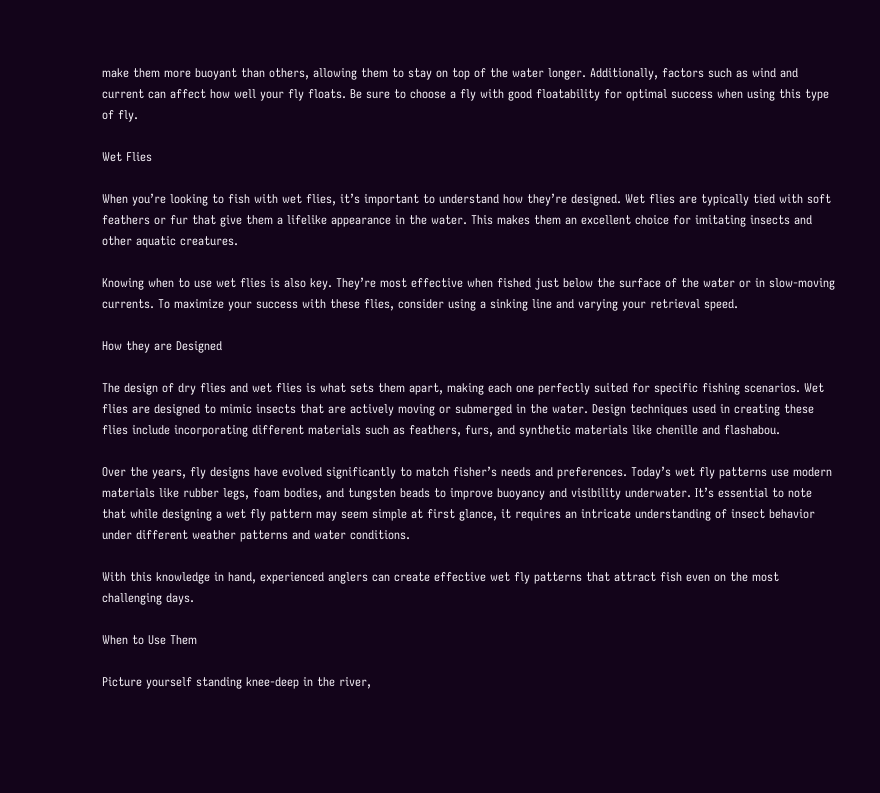make them more buoyant than others, allowing them to stay on top of the water longer. Additionally, factors such as wind and current can affect how well your fly floats. Be sure to choose a fly with good floatability for optimal success when using this type of fly.

Wet Flies

When you’re looking to fish with wet flies, it’s important to understand how they’re designed. Wet flies are typically tied with soft feathers or fur that give them a lifelike appearance in the water. This makes them an excellent choice for imitating insects and other aquatic creatures.

Knowing when to use wet flies is also key. They’re most effective when fished just below the surface of the water or in slow-moving currents. To maximize your success with these flies, consider using a sinking line and varying your retrieval speed.

How they are Designed

The design of dry flies and wet flies is what sets them apart, making each one perfectly suited for specific fishing scenarios. Wet flies are designed to mimic insects that are actively moving or submerged in the water. Design techniques used in creating these flies include incorporating different materials such as feathers, furs, and synthetic materials like chenille and flashabou.

Over the years, fly designs have evolved significantly to match fisher’s needs and preferences. Today’s wet fly patterns use modern materials like rubber legs, foam bodies, and tungsten beads to improve buoyancy and visibility underwater. It’s essential to note that while designing a wet fly pattern may seem simple at first glance, it requires an intricate understanding of insect behavior under different weather patterns and water conditions.

With this knowledge in hand, experienced anglers can create effective wet fly patterns that attract fish even on the most challenging days.

When to Use Them

Picture yourself standing knee-deep in the river,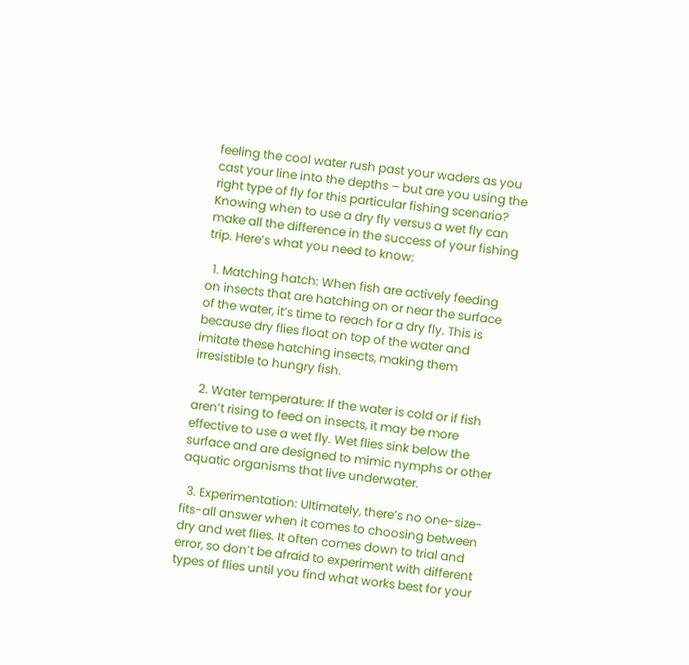feeling the cool water rush past your waders as you cast your line into the depths – but are you using the right type of fly for this particular fishing scenario? Knowing when to use a dry fly versus a wet fly can make all the difference in the success of your fishing trip. Here’s what you need to know:

  1. Matching hatch: When fish are actively feeding on insects that are hatching on or near the surface of the water, it’s time to reach for a dry fly. This is because dry flies float on top of the water and imitate these hatching insects, making them irresistible to hungry fish.

  2. Water temperature: If the water is cold or if fish aren’t rising to feed on insects, it may be more effective to use a wet fly. Wet flies sink below the surface and are designed to mimic nymphs or other aquatic organisms that live underwater.

  3. Experimentation: Ultimately, there’s no one-size-fits-all answer when it comes to choosing between dry and wet flies. It often comes down to trial and error, so don’t be afraid to experiment with different types of flies until you find what works best for your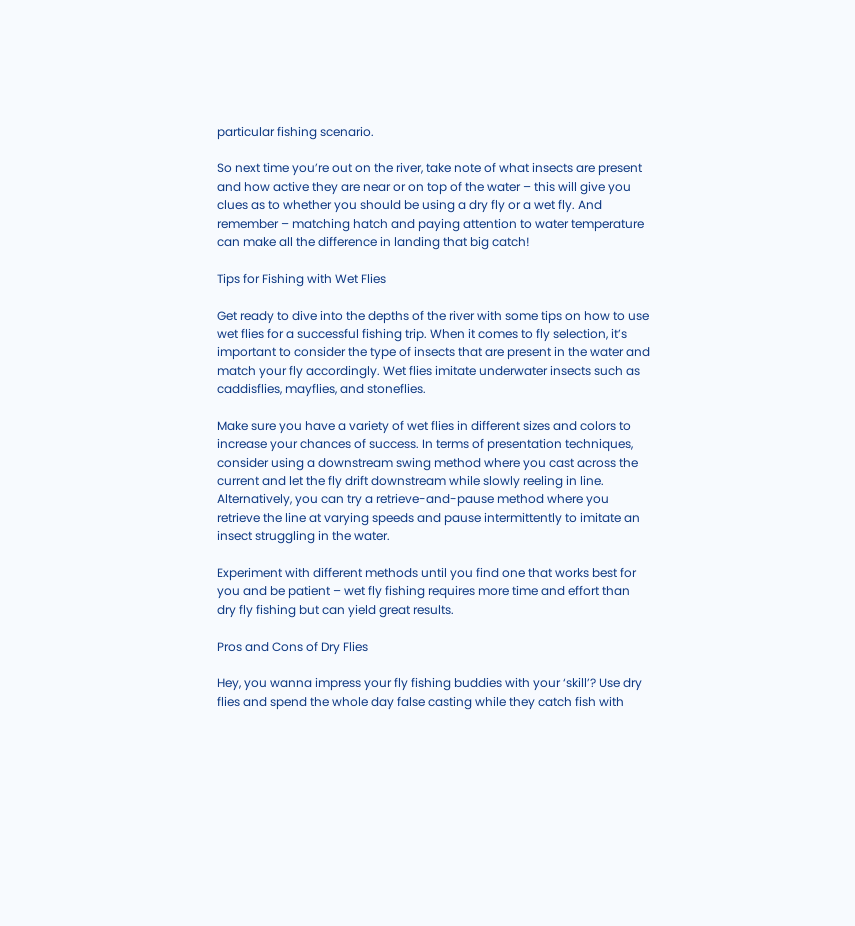particular fishing scenario.

So next time you’re out on the river, take note of what insects are present and how active they are near or on top of the water – this will give you clues as to whether you should be using a dry fly or a wet fly. And remember – matching hatch and paying attention to water temperature can make all the difference in landing that big catch!

Tips for Fishing with Wet Flies

Get ready to dive into the depths of the river with some tips on how to use wet flies for a successful fishing trip. When it comes to fly selection, it’s important to consider the type of insects that are present in the water and match your fly accordingly. Wet flies imitate underwater insects such as caddisflies, mayflies, and stoneflies.

Make sure you have a variety of wet flies in different sizes and colors to increase your chances of success. In terms of presentation techniques, consider using a downstream swing method where you cast across the current and let the fly drift downstream while slowly reeling in line. Alternatively, you can try a retrieve-and-pause method where you retrieve the line at varying speeds and pause intermittently to imitate an insect struggling in the water.

Experiment with different methods until you find one that works best for you and be patient – wet fly fishing requires more time and effort than dry fly fishing but can yield great results.

Pros and Cons of Dry Flies

Hey, you wanna impress your fly fishing buddies with your ‘skill’? Use dry flies and spend the whole day false casting while they catch fish with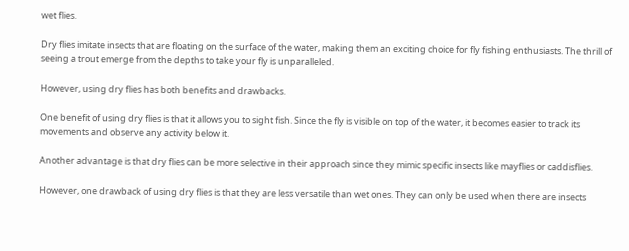wet flies.

Dry flies imitate insects that are floating on the surface of the water, making them an exciting choice for fly fishing enthusiasts. The thrill of seeing a trout emerge from the depths to take your fly is unparalleled.

However, using dry flies has both benefits and drawbacks.

One benefit of using dry flies is that it allows you to sight fish. Since the fly is visible on top of the water, it becomes easier to track its movements and observe any activity below it.

Another advantage is that dry flies can be more selective in their approach since they mimic specific insects like mayflies or caddisflies.

However, one drawback of using dry flies is that they are less versatile than wet ones. They can only be used when there are insects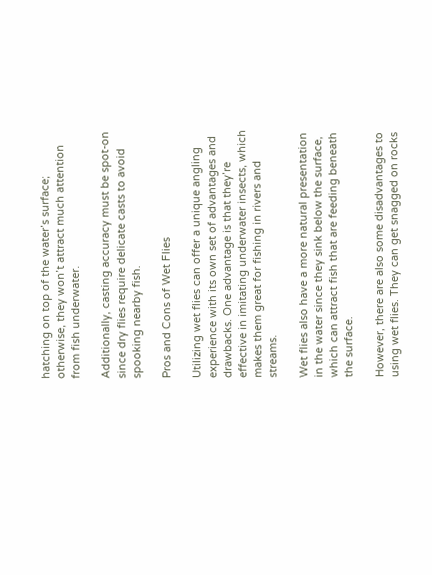hatching on top of the water’s surface; otherwise, they won’t attract much attention from fish underwater.

Additionally, casting accuracy must be spot-on since dry flies require delicate casts to avoid spooking nearby fish.

Pros and Cons of Wet Flies

Utilizing wet flies can offer a unique angling experience with its own set of advantages and drawbacks. One advantage is that they’re effective in imitating underwater insects, which makes them great for fishing in rivers and streams.

Wet flies also have a more natural presentation in the water since they sink below the surface, which can attract fish that are feeding beneath the surface.

However, there are also some disadvantages to using wet flies. They can get snagged on rocks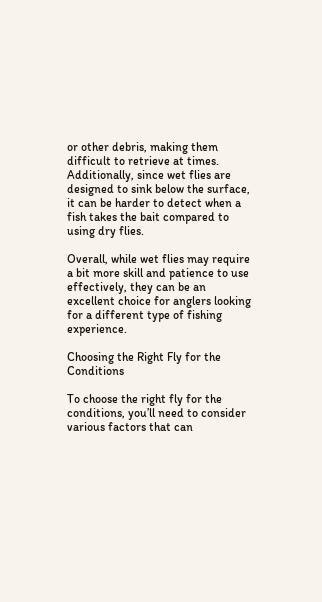or other debris, making them difficult to retrieve at times. Additionally, since wet flies are designed to sink below the surface, it can be harder to detect when a fish takes the bait compared to using dry flies.

Overall, while wet flies may require a bit more skill and patience to use effectively, they can be an excellent choice for anglers looking for a different type of fishing experience.

Choosing the Right Fly for the Conditions

To choose the right fly for the conditions, you’ll need to consider various factors that can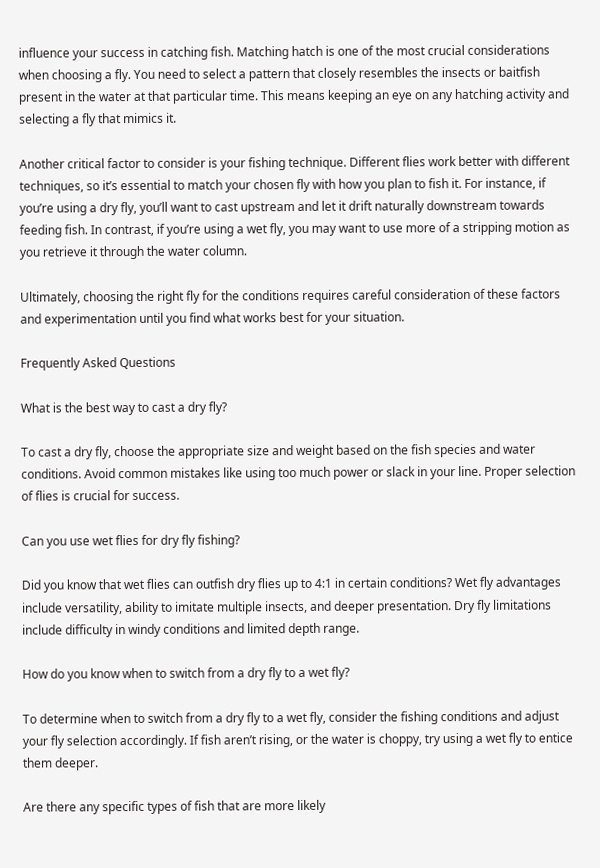influence your success in catching fish. Matching hatch is one of the most crucial considerations when choosing a fly. You need to select a pattern that closely resembles the insects or baitfish present in the water at that particular time. This means keeping an eye on any hatching activity and selecting a fly that mimics it.

Another critical factor to consider is your fishing technique. Different flies work better with different techniques, so it’s essential to match your chosen fly with how you plan to fish it. For instance, if you’re using a dry fly, you’ll want to cast upstream and let it drift naturally downstream towards feeding fish. In contrast, if you’re using a wet fly, you may want to use more of a stripping motion as you retrieve it through the water column.

Ultimately, choosing the right fly for the conditions requires careful consideration of these factors and experimentation until you find what works best for your situation.

Frequently Asked Questions

What is the best way to cast a dry fly?

To cast a dry fly, choose the appropriate size and weight based on the fish species and water conditions. Avoid common mistakes like using too much power or slack in your line. Proper selection of flies is crucial for success.

Can you use wet flies for dry fly fishing?

Did you know that wet flies can outfish dry flies up to 4:1 in certain conditions? Wet fly advantages include versatility, ability to imitate multiple insects, and deeper presentation. Dry fly limitations include difficulty in windy conditions and limited depth range.

How do you know when to switch from a dry fly to a wet fly?

To determine when to switch from a dry fly to a wet fly, consider the fishing conditions and adjust your fly selection accordingly. If fish aren’t rising, or the water is choppy, try using a wet fly to entice them deeper.

Are there any specific types of fish that are more likely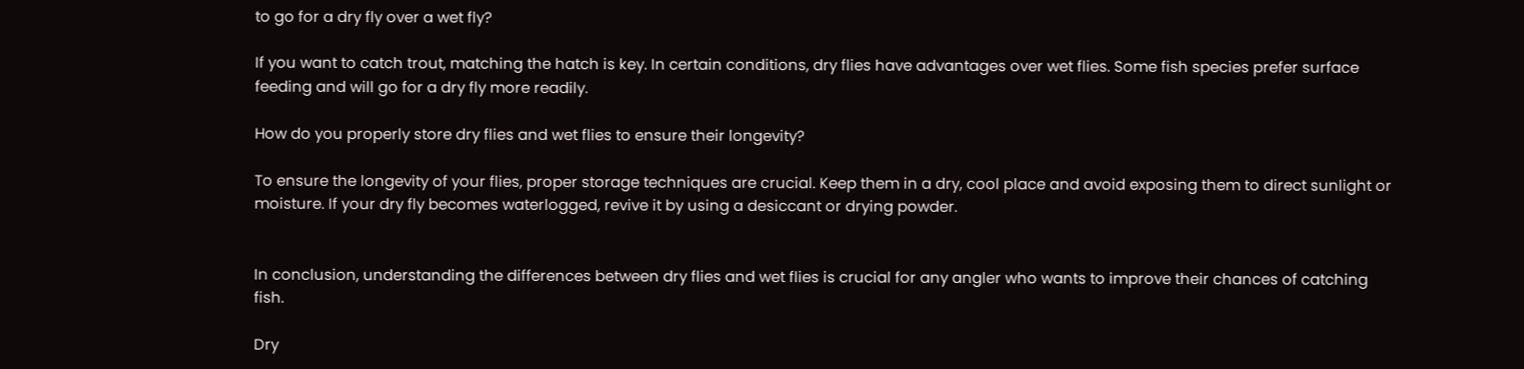to go for a dry fly over a wet fly?

If you want to catch trout, matching the hatch is key. In certain conditions, dry flies have advantages over wet flies. Some fish species prefer surface feeding and will go for a dry fly more readily.

How do you properly store dry flies and wet flies to ensure their longevity?

To ensure the longevity of your flies, proper storage techniques are crucial. Keep them in a dry, cool place and avoid exposing them to direct sunlight or moisture. If your dry fly becomes waterlogged, revive it by using a desiccant or drying powder.


In conclusion, understanding the differences between dry flies and wet flies is crucial for any angler who wants to improve their chances of catching fish.

Dry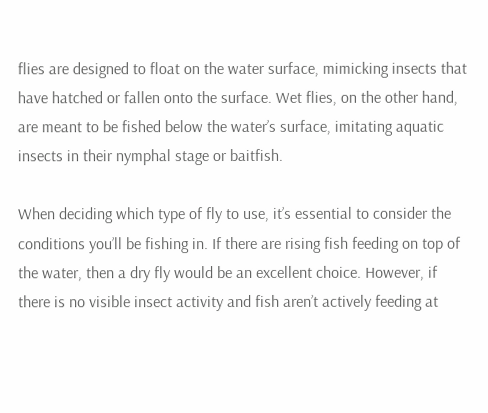flies are designed to float on the water surface, mimicking insects that have hatched or fallen onto the surface. Wet flies, on the other hand, are meant to be fished below the water’s surface, imitating aquatic insects in their nymphal stage or baitfish.

When deciding which type of fly to use, it’s essential to consider the conditions you’ll be fishing in. If there are rising fish feeding on top of the water, then a dry fly would be an excellent choice. However, if there is no visible insect activity and fish aren’t actively feeding at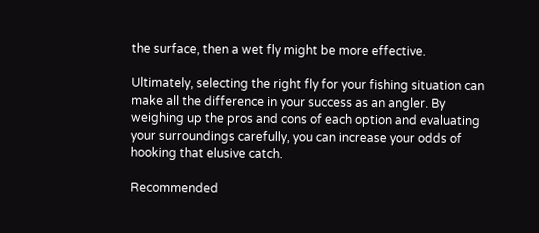the surface, then a wet fly might be more effective.

Ultimately, selecting the right fly for your fishing situation can make all the difference in your success as an angler. By weighing up the pros and cons of each option and evaluating your surroundings carefully, you can increase your odds of hooking that elusive catch.

Recommended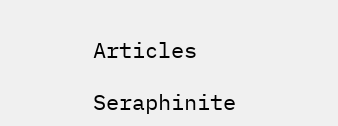Articles

Seraphinite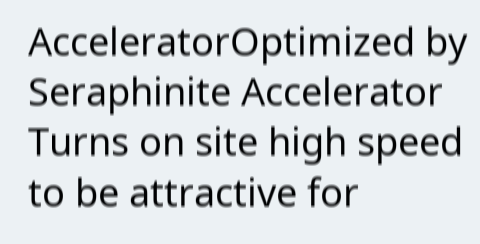AcceleratorOptimized by Seraphinite Accelerator
Turns on site high speed to be attractive for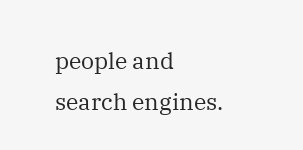people and search engines.